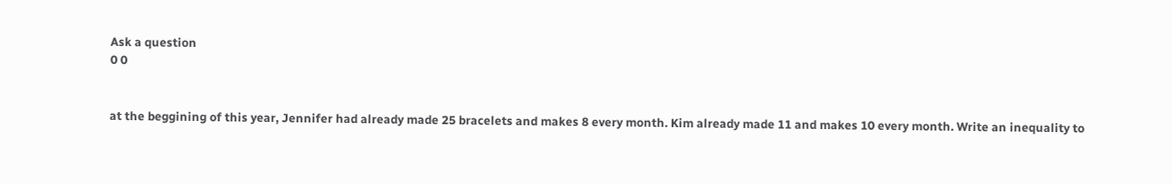Ask a question
0 0


at the beggining of this year, Jennifer had already made 25 bracelets and makes 8 every month. Kim already made 11 and makes 10 every month. Write an inequality to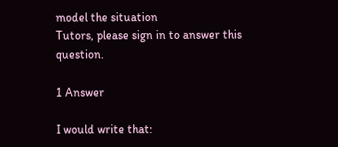model the situation
Tutors, please sign in to answer this question.

1 Answer

I would write that: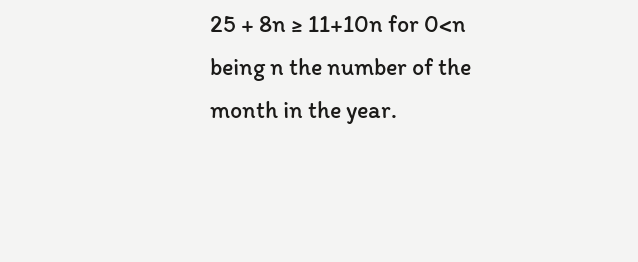25 + 8n ≥ 11+10n for 0<n
being n the number of the month in the year.